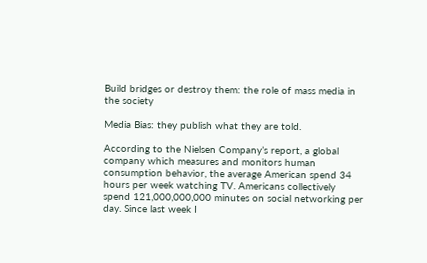Build bridges or destroy them: the role of mass media in the society

Media Bias: they publish what they are told.

According to the Nielsen Company’s report, a global company which measures and monitors human consumption behavior, the average American spend 34 hours per week watching TV. Americans collectively spend 121,000,000,000 minutes on social networking per day. Since last week I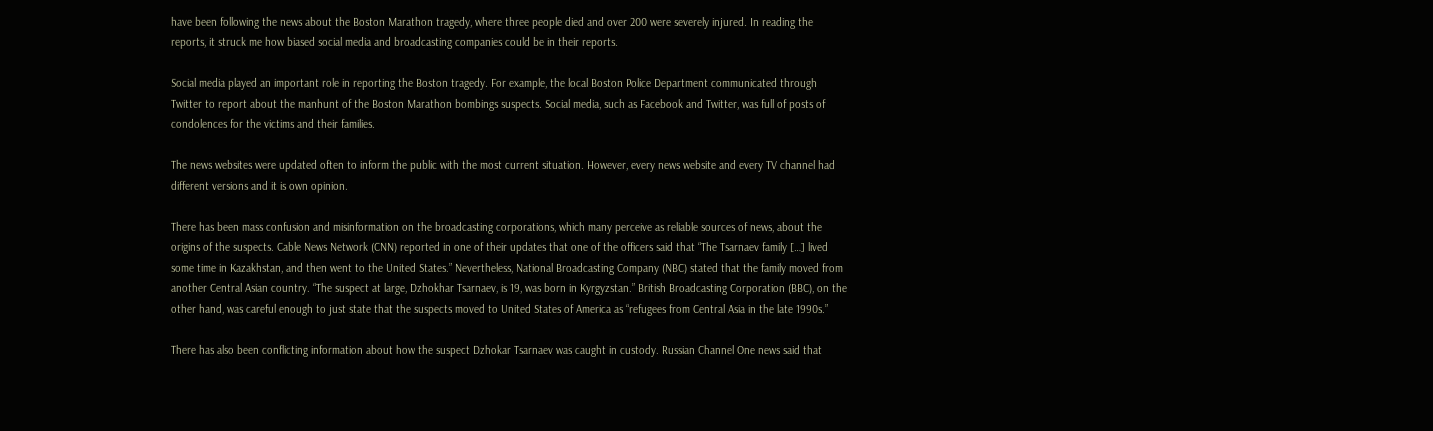have been following the news about the Boston Marathon tragedy, where three people died and over 200 were severely injured. In reading the reports, it struck me how biased social media and broadcasting companies could be in their reports.

Social media played an important role in reporting the Boston tragedy. For example, the local Boston Police Department communicated through Twitter to report about the manhunt of the Boston Marathon bombings suspects. Social media, such as Facebook and Twitter, was full of posts of condolences for the victims and their families.

The news websites were updated often to inform the public with the most current situation. However, every news website and every TV channel had different versions and it is own opinion.

There has been mass confusion and misinformation on the broadcasting corporations, which many perceive as reliable sources of news, about the origins of the suspects. Cable News Network (CNN) reported in one of their updates that one of the officers said that “The Tsarnaev family […] lived some time in Kazakhstan, and then went to the United States.” Nevertheless, National Broadcasting Company (NBC) stated that the family moved from another Central Asian country. “The suspect at large, Dzhokhar Tsarnaev, is 19, was born in Kyrgyzstan.” British Broadcasting Corporation (BBC), on the other hand, was careful enough to just state that the suspects moved to United States of America as “refugees from Central Asia in the late 1990s.”

There has also been conflicting information about how the suspect Dzhokar Tsarnaev was caught in custody. Russian Channel One news said that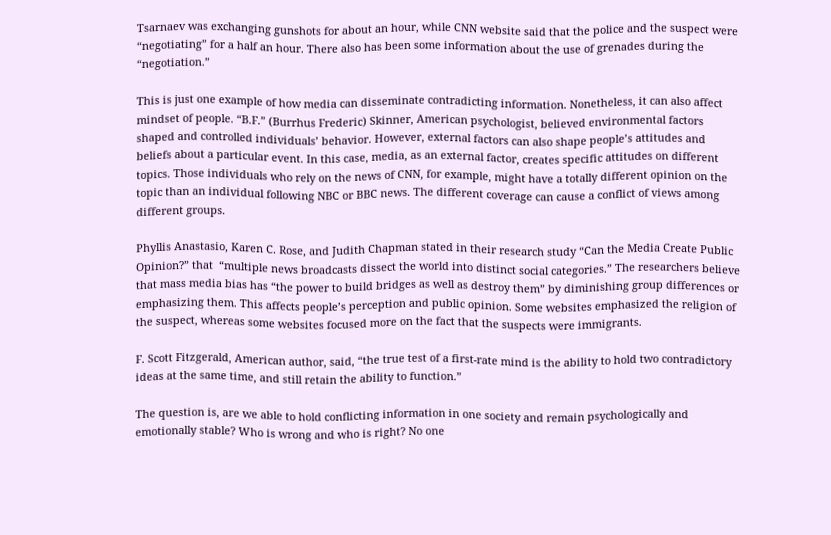Tsarnaev was exchanging gunshots for about an hour, while CNN website said that the police and the suspect were “negotiating” for a half an hour. There also has been some information about the use of grenades during the “negotiation.”

This is just one example of how media can disseminate contradicting information. Nonetheless, it can also affect mindset of people. “B.F.” (Burrhus Frederic) Skinner, American psychologist, believed environmental factors shaped and controlled individuals’ behavior. However, external factors can also shape people’s attitudes and beliefs about a particular event. In this case, media, as an external factor, creates specific attitudes on different topics. Those individuals who rely on the news of CNN, for example, might have a totally different opinion on the topic than an individual following NBC or BBC news. The different coverage can cause a conflict of views among different groups.

Phyllis Anastasio, Karen C. Rose, and Judith Chapman stated in their research study “Can the Media Create Public Opinion?” that  “multiple news broadcasts dissect the world into distinct social categories.” The researchers believe that mass media bias has “the power to build bridges as well as destroy them” by diminishing group differences or emphasizing them. This affects people’s perception and public opinion. Some websites emphasized the religion of the suspect, whereas some websites focused more on the fact that the suspects were immigrants.

F. Scott Fitzgerald, American author, said, “the true test of a first-rate mind is the ability to hold two contradictory ideas at the same time, and still retain the ability to function.”

The question is, are we able to hold conflicting information in one society and remain psychologically and emotionally stable? Who is wrong and who is right? No one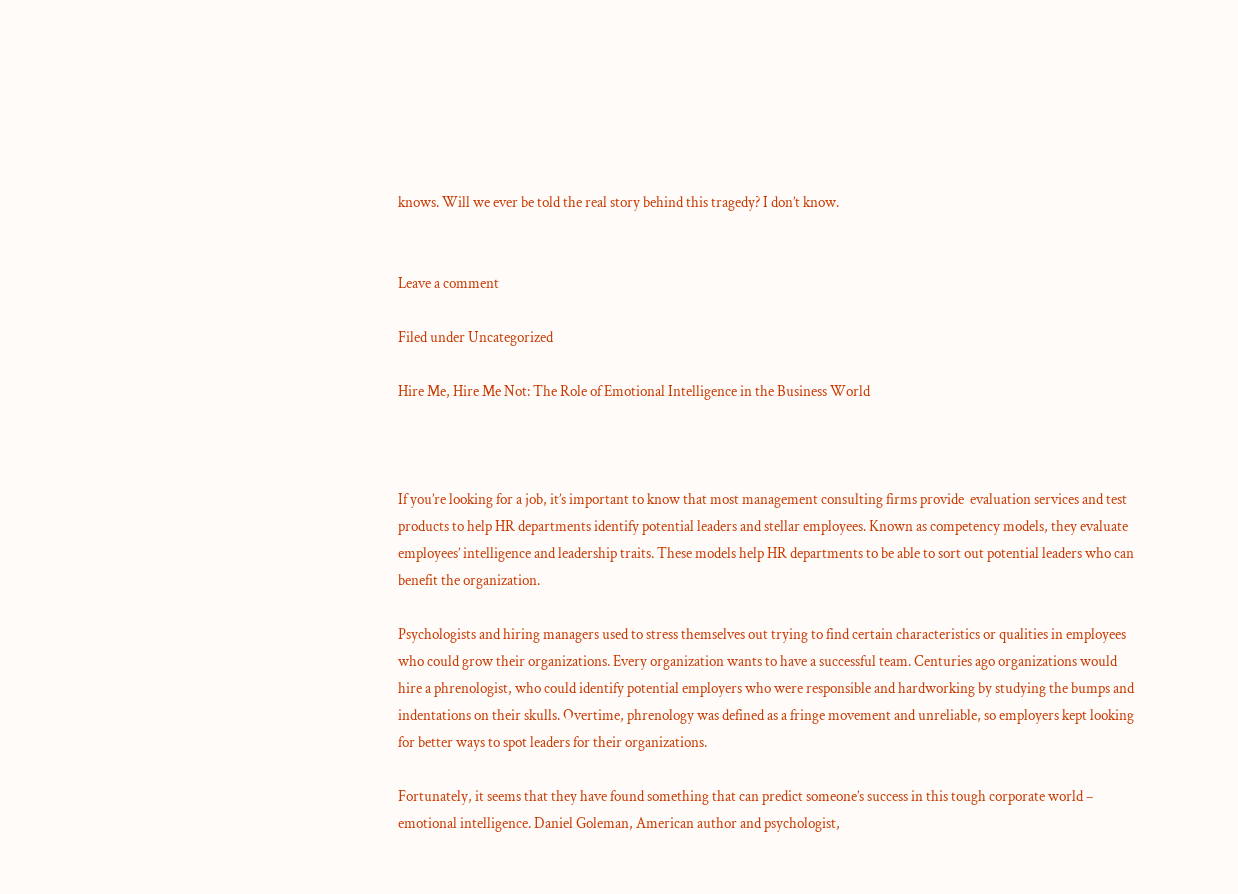knows. Will we ever be told the real story behind this tragedy? I don’t know.


Leave a comment

Filed under Uncategorized

Hire Me, Hire Me Not: The Role of Emotional Intelligence in the Business World



If you’re looking for a job, it’s important to know that most management consulting firms provide  evaluation services and test products to help HR departments identify potential leaders and stellar employees. Known as competency models, they evaluate employees’ intelligence and leadership traits. These models help HR departments to be able to sort out potential leaders who can benefit the organization.

Psychologists and hiring managers used to stress themselves out trying to find certain characteristics or qualities in employees who could grow their organizations. Every organization wants to have a successful team. Centuries ago organizations would hire a phrenologist, who could identify potential employers who were responsible and hardworking by studying the bumps and indentations on their skulls. Overtime, phrenology was defined as a fringe movement and unreliable, so employers kept looking for better ways to spot leaders for their organizations.

Fortunately, it seems that they have found something that can predict someone’s success in this tough corporate world – emotional intelligence. Daniel Goleman, American author and psychologist,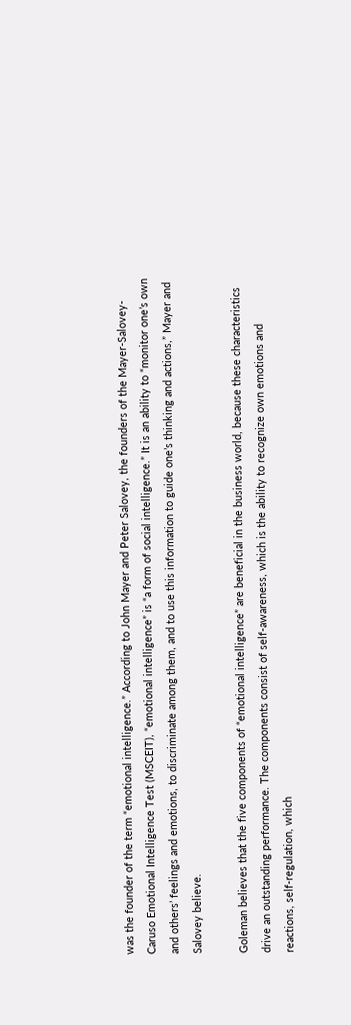was the founder of the term “emotional intelligence.” According to John Mayer and Peter Salovey, the founders of the Mayer-Salovey-Caruso Emotional Intelligence Test (MSCEIT), “emotional intelligence” is “a form of social intelligence.” It is an ability to “monitor one’s own and others’ feelings and emotions, to discriminate among them, and to use this information to guide one’s thinking and actions,” Mayer and Salovey believe.

Goleman believes that the five components of “emotional intelligence” are beneficial in the business world, because these characteristics drive an outstanding performance. The components consist of self-awareness, which is the ability to recognize own emotions and reactions, self-regulation, which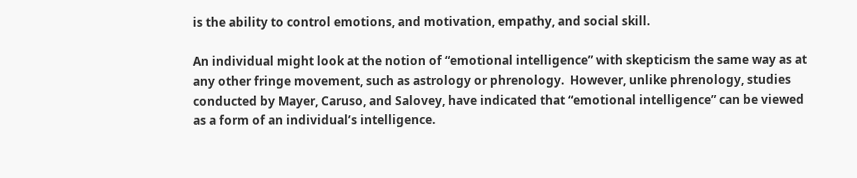is the ability to control emotions, and motivation, empathy, and social skill.

An individual might look at the notion of “emotional intelligence” with skepticism the same way as at any other fringe movement, such as astrology or phrenology.  However, unlike phrenology, studies conducted by Mayer, Caruso, and Salovey, have indicated that “emotional intelligence” can be viewed as a form of an individual’s intelligence.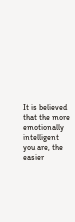It is believed that the more emotionally intelligent you are, the easier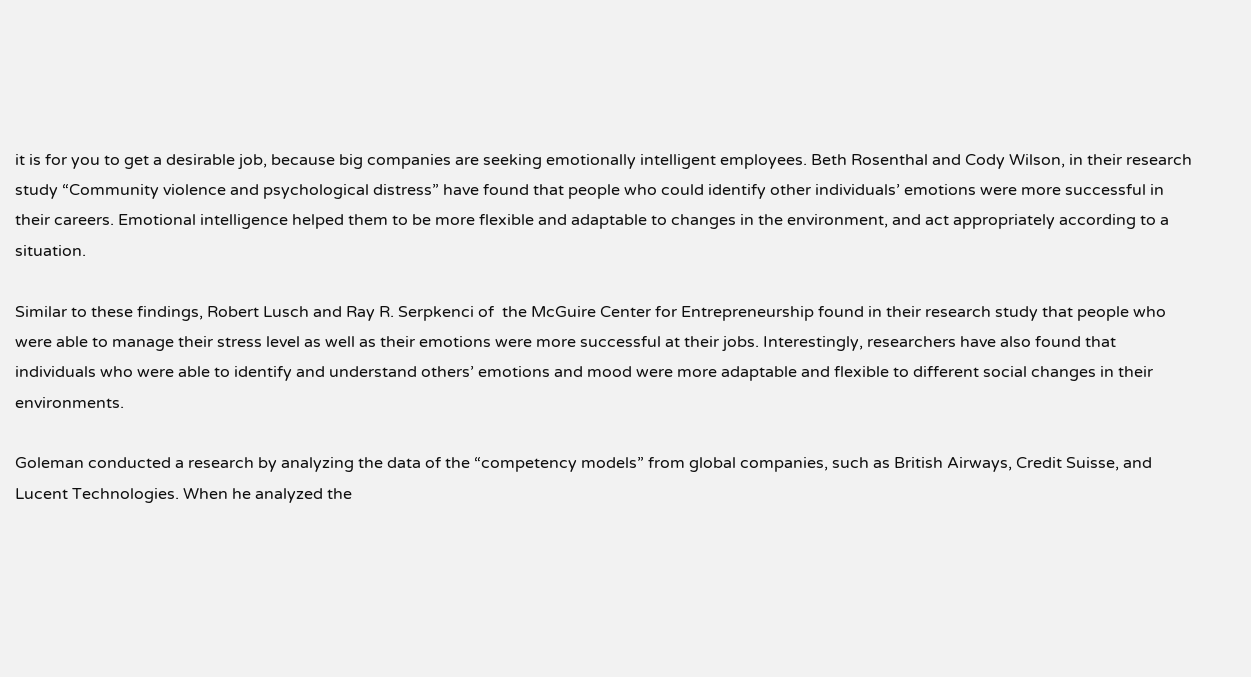it is for you to get a desirable job, because big companies are seeking emotionally intelligent employees. Beth Rosenthal and Cody Wilson, in their research study “Community violence and psychological distress” have found that people who could identify other individuals’ emotions were more successful in their careers. Emotional intelligence helped them to be more flexible and adaptable to changes in the environment, and act appropriately according to a situation.

Similar to these findings, Robert Lusch and Ray R. Serpkenci of  the McGuire Center for Entrepreneurship found in their research study that people who were able to manage their stress level as well as their emotions were more successful at their jobs. Interestingly, researchers have also found that individuals who were able to identify and understand others’ emotions and mood were more adaptable and flexible to different social changes in their environments.

Goleman conducted a research by analyzing the data of the “competency models” from global companies, such as British Airways, Credit Suisse, and Lucent Technologies. When he analyzed the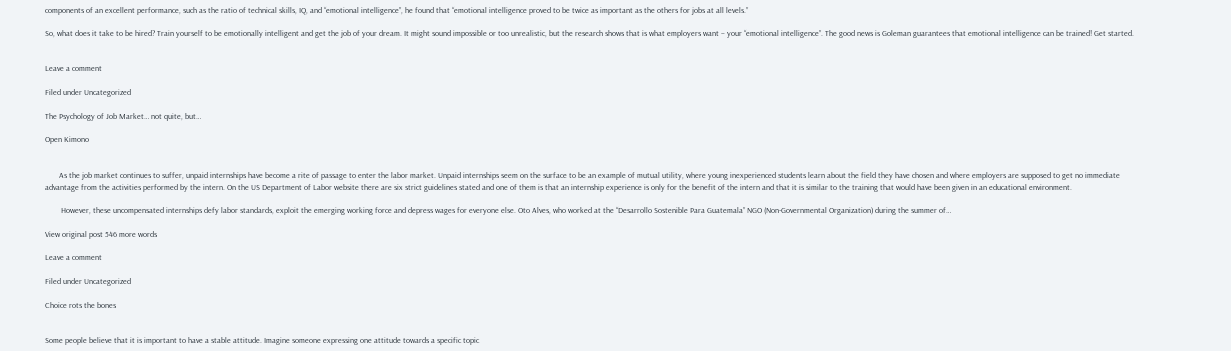components of an excellent performance, such as the ratio of technical skills, IQ, and “emotional intelligence”, he found that “emotional intelligence proved to be twice as important as the others for jobs at all levels.”

So, what does it take to be hired? Train yourself to be emotionally intelligent and get the job of your dream. It might sound impossible or too unrealistic, but the research shows that is what employers want – your “emotional intelligence”. The good news is Goleman guarantees that emotional intelligence can be trained! Get started.


Leave a comment

Filed under Uncategorized

The Psychology of Job Market… not quite, but…

Open Kimono


       As the job market continues to suffer, unpaid internships have become a rite of passage to enter the labor market. Unpaid internships seem on the surface to be an example of mutual utility, where young inexperienced students learn about the field they have chosen and where employers are supposed to get no immediate advantage from the activities performed by the intern. On the US Department of Labor website there are six strict guidelines stated and one of them is that an internship experience is only for the benefit of the intern and that it is similar to the training that would have been given in an educational environment.

        However, these uncompensated internships defy labor standards, exploit the emerging working force and depress wages for everyone else. Oto Alves, who worked at the “Desarrollo Sostenible Para Guatemala” NGO (Non-Governmental Organization) during the summer of…

View original post 546 more words

Leave a comment

Filed under Uncategorized

Choice rots the bones


Some people believe that it is important to have a stable attitude. Imagine someone expressing one attitude towards a specific topic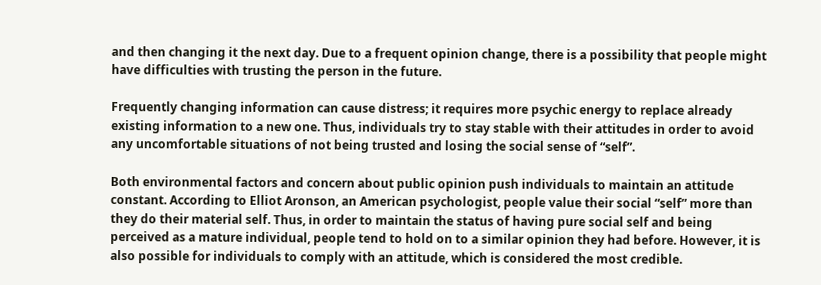and then changing it the next day. Due to a frequent opinion change, there is a possibility that people might have difficulties with trusting the person in the future.

Frequently changing information can cause distress; it requires more psychic energy to replace already existing information to a new one. Thus, individuals try to stay stable with their attitudes in order to avoid any uncomfortable situations of not being trusted and losing the social sense of “self”.

Both environmental factors and concern about public opinion push individuals to maintain an attitude constant. According to Elliot Aronson, an American psychologist, people value their social “self” more than they do their material self. Thus, in order to maintain the status of having pure social self and being perceived as a mature individual, people tend to hold on to a similar opinion they had before. However, it is also possible for individuals to comply with an attitude, which is considered the most credible.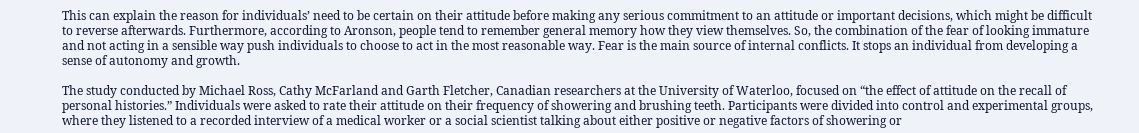This can explain the reason for individuals’ need to be certain on their attitude before making any serious commitment to an attitude or important decisions, which might be difficult to reverse afterwards. Furthermore, according to Aronson, people tend to remember general memory how they view themselves. So, the combination of the fear of looking immature and not acting in a sensible way push individuals to choose to act in the most reasonable way. Fear is the main source of internal conflicts. It stops an individual from developing a sense of autonomy and growth.

The study conducted by Michael Ross, Cathy McFarland and Garth Fletcher, Canadian researchers at the University of Waterloo, focused on “the effect of attitude on the recall of personal histories.” Individuals were asked to rate their attitude on their frequency of showering and brushing teeth. Participants were divided into control and experimental groups, where they listened to a recorded interview of a medical worker or a social scientist talking about either positive or negative factors of showering or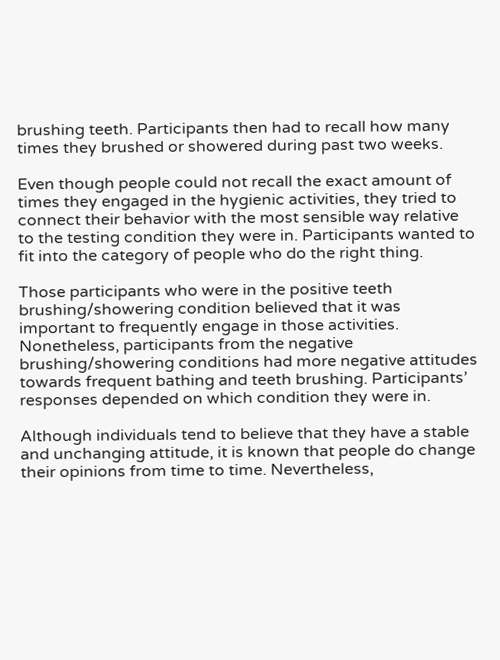brushing teeth. Participants then had to recall how many times they brushed or showered during past two weeks.

Even though people could not recall the exact amount of times they engaged in the hygienic activities, they tried to connect their behavior with the most sensible way relative to the testing condition they were in. Participants wanted to fit into the category of people who do the right thing.

Those participants who were in the positive teeth brushing/showering condition believed that it was important to frequently engage in those activities. Nonetheless, participants from the negative brushing/showering conditions had more negative attitudes towards frequent bathing and teeth brushing. Participants’ responses depended on which condition they were in.

Although individuals tend to believe that they have a stable and unchanging attitude, it is known that people do change their opinions from time to time. Nevertheless,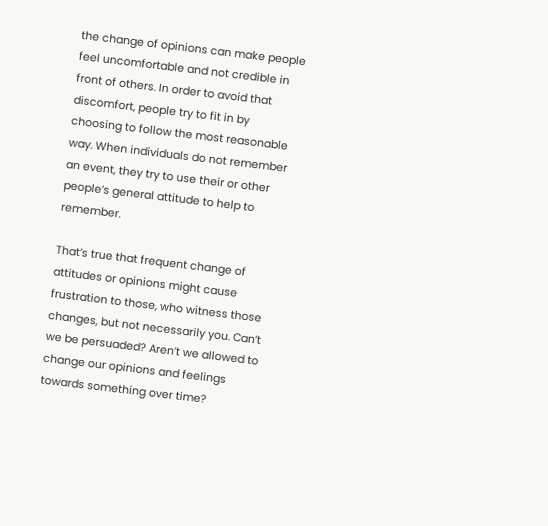the change of opinions can make people feel uncomfortable and not credible in front of others. In order to avoid that discomfort, people try to fit in by choosing to follow the most reasonable way. When individuals do not remember an event, they try to use their or other people’s general attitude to help to remember.

That’s true that frequent change of attitudes or opinions might cause frustration to those, who witness those changes, but not necessarily you. Can’t we be persuaded? Aren’t we allowed to change our opinions and feelings towards something over time?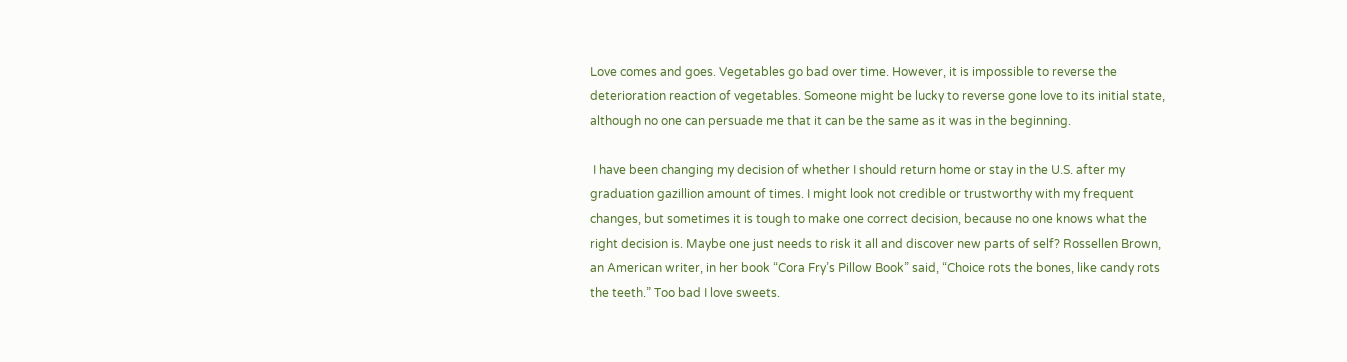Love comes and goes. Vegetables go bad over time. However, it is impossible to reverse the deterioration reaction of vegetables. Someone might be lucky to reverse gone love to its initial state, although no one can persuade me that it can be the same as it was in the beginning.

 I have been changing my decision of whether I should return home or stay in the U.S. after my graduation gazillion amount of times. I might look not credible or trustworthy with my frequent changes, but sometimes it is tough to make one correct decision, because no one knows what the right decision is. Maybe one just needs to risk it all and discover new parts of self? Rossellen Brown, an American writer, in her book “Cora Fry’s Pillow Book” said, “Choice rots the bones, like candy rots the teeth.” Too bad I love sweets.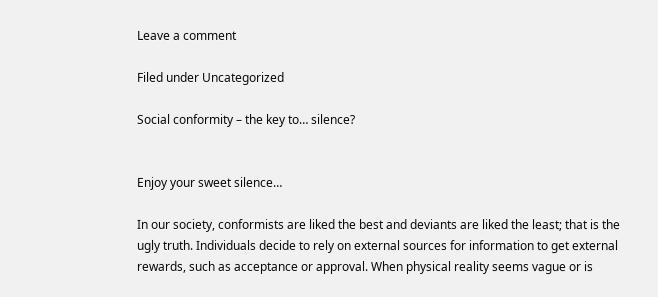Leave a comment

Filed under Uncategorized

Social conformity – the key to… silence?


Enjoy your sweet silence…

In our society, conformists are liked the best and deviants are liked the least; that is the ugly truth. Individuals decide to rely on external sources for information to get external rewards, such as acceptance or approval. When physical reality seems vague or is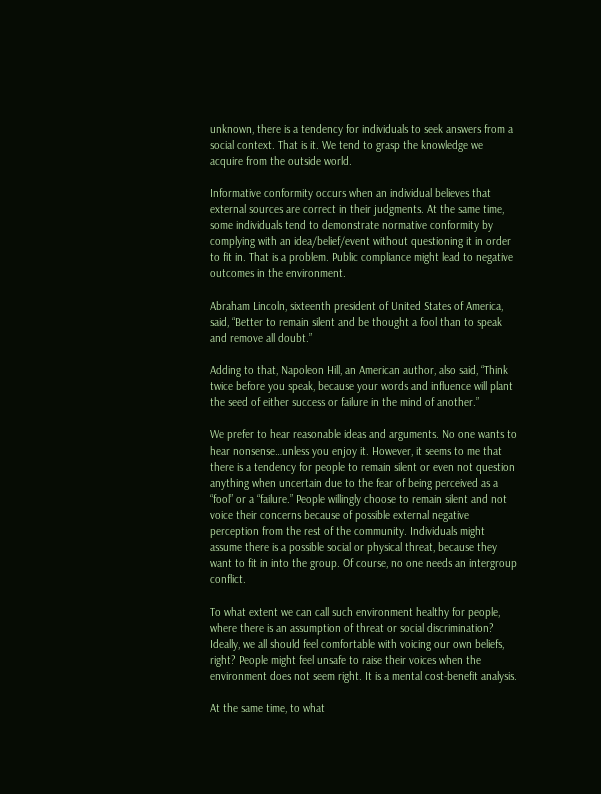unknown, there is a tendency for individuals to seek answers from a social context. That is it. We tend to grasp the knowledge we acquire from the outside world.

Informative conformity occurs when an individual believes that external sources are correct in their judgments. At the same time, some individuals tend to demonstrate normative conformity by complying with an idea/belief/event without questioning it in order to fit in. That is a problem. Public compliance might lead to negative outcomes in the environment.

Abraham Lincoln, sixteenth president of United States of America, said, “Better to remain silent and be thought a fool than to speak and remove all doubt.”

Adding to that, Napoleon Hill, an American author, also said, “Think twice before you speak, because your words and influence will plant the seed of either success or failure in the mind of another.”

We prefer to hear reasonable ideas and arguments. No one wants to hear nonsense…unless you enjoy it. However, it seems to me that there is a tendency for people to remain silent or even not question anything when uncertain due to the fear of being perceived as a “fool” or a “failure.” People willingly choose to remain silent and not voice their concerns because of possible external negative perception from the rest of the community. Individuals might assume there is a possible social or physical threat, because they want to fit in into the group. Of course, no one needs an intergroup conflict.

To what extent we can call such environment healthy for people, where there is an assumption of threat or social discrimination? Ideally, we all should feel comfortable with voicing our own beliefs, right? People might feel unsafe to raise their voices when the environment does not seem right. It is a mental cost-benefit analysis.

At the same time, to what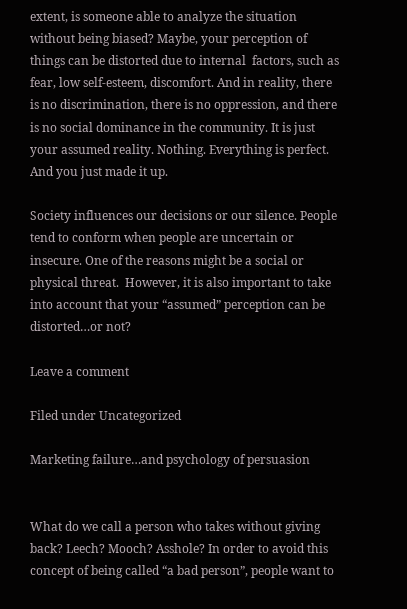extent, is someone able to analyze the situation without being biased? Maybe, your perception of things can be distorted due to internal  factors, such as fear, low self-esteem, discomfort. And in reality, there is no discrimination, there is no oppression, and there is no social dominance in the community. It is just your assumed reality. Nothing. Everything is perfect. And you just made it up.

Society influences our decisions or our silence. People tend to conform when people are uncertain or insecure. One of the reasons might be a social or physical threat.  However, it is also important to take into account that your “assumed” perception can be distorted…or not?

Leave a comment

Filed under Uncategorized

Marketing failure…and psychology of persuasion


What do we call a person who takes without giving back? Leech? Mooch? Asshole? In order to avoid this concept of being called “a bad person”, people want to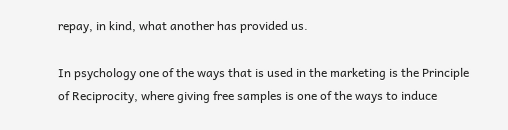repay, in kind, what another has provided us.

In psychology one of the ways that is used in the marketing is the Principle of Reciprocity, where giving free samples is one of the ways to induce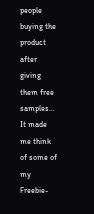people buying the product after giving them free samples…
It made me think of some of my Freebie-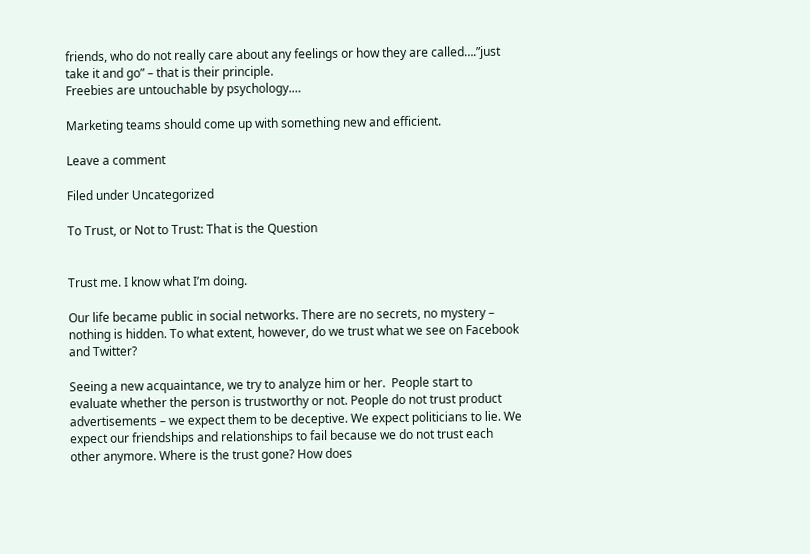friends, who do not really care about any feelings or how they are called….”just take it and go” – that is their principle.
Freebies are untouchable by psychology.…

Marketing teams should come up with something new and efficient.

Leave a comment

Filed under Uncategorized

To Trust, or Not to Trust: That is the Question


Trust me. I know what I’m doing.

Our life became public in social networks. There are no secrets, no mystery – nothing is hidden. To what extent, however, do we trust what we see on Facebook and Twitter?

Seeing a new acquaintance, we try to analyze him or her.  People start to evaluate whether the person is trustworthy or not. People do not trust product advertisements – we expect them to be deceptive. We expect politicians to lie. We expect our friendships and relationships to fail because we do not trust each other anymore. Where is the trust gone? How does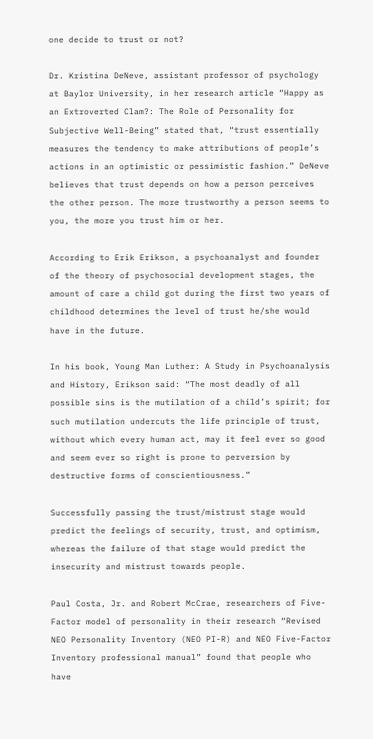one decide to trust or not?

Dr. Kristina DeNeve, assistant professor of psychology at Baylor University, in her research article “Happy as an Extroverted Clam?: The Role of Personality for Subjective Well-Being” stated that, “trust essentially measures the tendency to make attributions of people’s actions in an optimistic or pessimistic fashion.” DeNeve believes that trust depends on how a person perceives the other person. The more trustworthy a person seems to you, the more you trust him or her.

According to Erik Erikson, a psychoanalyst and founder of the theory of psychosocial development stages, the amount of care a child got during the first two years of childhood determines the level of trust he/she would have in the future.

In his book, Young Man Luther: A Study in Psychoanalysis and History, Erikson said: “The most deadly of all possible sins is the mutilation of a child’s spirit; for such mutilation undercuts the life principle of trust, without which every human act, may it feel ever so good and seem ever so right is prone to perversion by destructive forms of conscientiousness.”

Successfully passing the trust/mistrust stage would predict the feelings of security, trust, and optimism, whereas the failure of that stage would predict the insecurity and mistrust towards people.

Paul Costa, Jr. and Robert McCrae, researchers of Five-Factor model of personality in their research “Revised NEO Personality Inventory (NEO PI-R) and NEO Five-Factor Inventory professional manual” found that people who have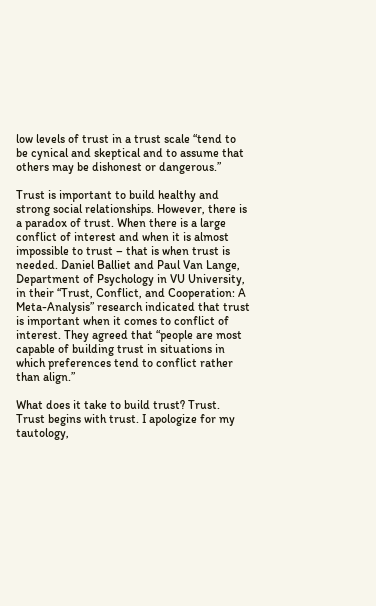low levels of trust in a trust scale “tend to be cynical and skeptical and to assume that others may be dishonest or dangerous.”

Trust is important to build healthy and strong social relationships. However, there is a paradox of trust. When there is a large conflict of interest and when it is almost impossible to trust – that is when trust is needed. Daniel Balliet and Paul Van Lange, Department of Psychology in VU University, in their “Trust, Conflict, and Cooperation: A Meta-Analysis” research indicated that trust is important when it comes to conflict of interest. They agreed that “people are most capable of building trust in situations in which preferences tend to conflict rather than align.”

What does it take to build trust? Trust. Trust begins with trust. I apologize for my tautology,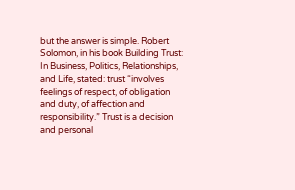but the answer is simple. Robert Solomon, in his book Building Trust: In Business, Politics, Relationships, and Life, stated: trust “involves feelings of respect, of obligation and duty, of affection and responsibility.” Trust is a decision and personal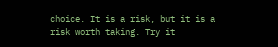choice. It is a risk, but it is a risk worth taking. Try it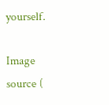yourself.

Image source (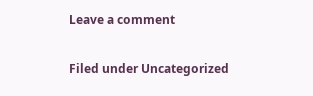Leave a comment

Filed under Uncategorized